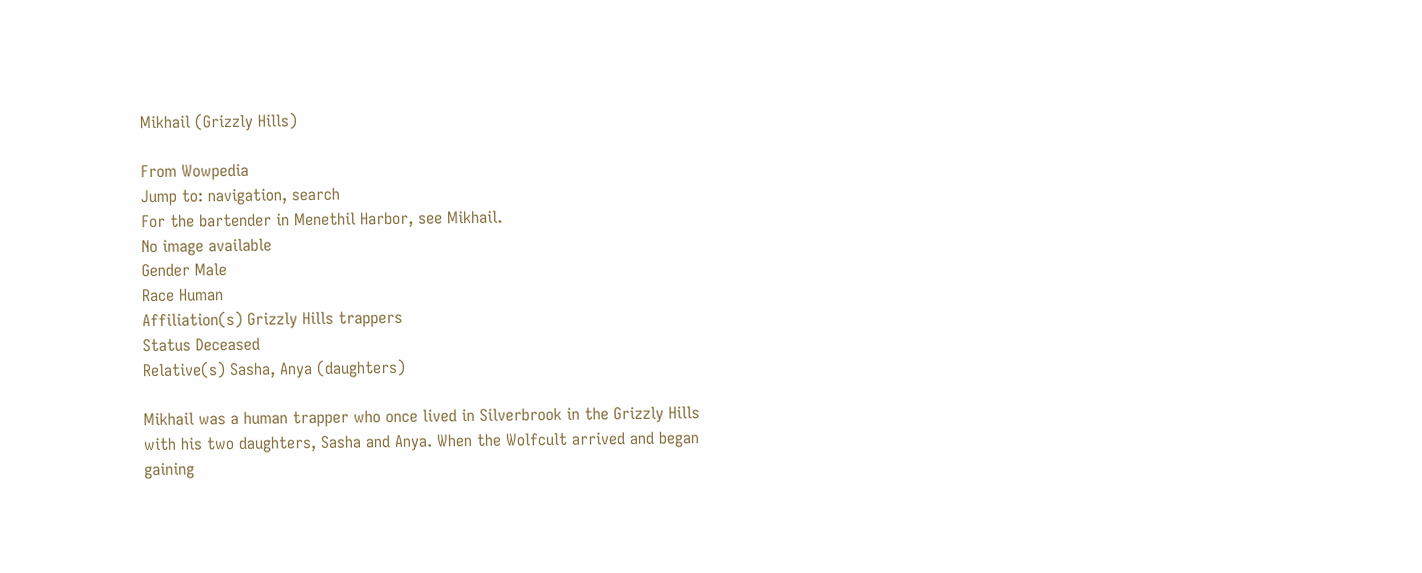Mikhail (Grizzly Hills)

From Wowpedia
Jump to: navigation, search
For the bartender in Menethil Harbor, see Mikhail.
No image available
Gender Male
Race Human
Affiliation(s) Grizzly Hills trappers
Status Deceased
Relative(s) Sasha, Anya (daughters)

Mikhail was a human trapper who once lived in Silverbrook in the Grizzly Hills with his two daughters, Sasha and Anya. When the Wolfcult arrived and began gaining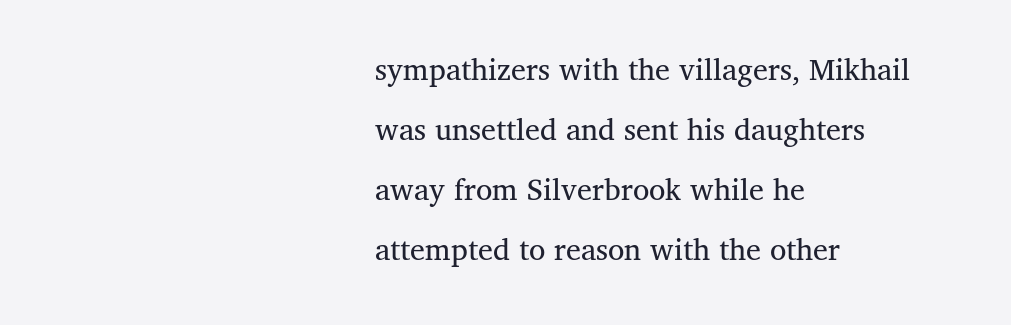sympathizers with the villagers, Mikhail was unsettled and sent his daughters away from Silverbrook while he attempted to reason with the other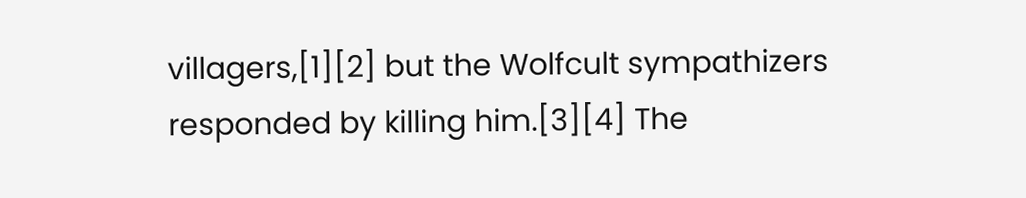villagers,[1][2] but the Wolfcult sympathizers responded by killing him.[3][4] The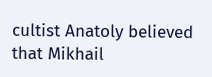cultist Anatoly believed that Mikhail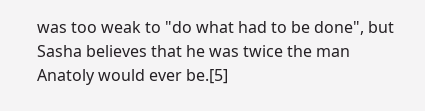was too weak to "do what had to be done", but Sasha believes that he was twice the man Anatoly would ever be.[5]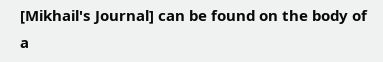[Mikhail's Journal] can be found on the body of a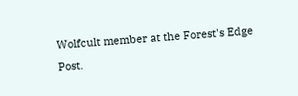Wolfcult member at the Forest's Edge Post.